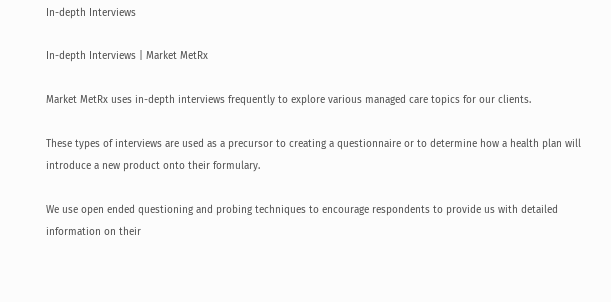In-depth Interviews

In-depth Interviews | Market MetRx

Market MetRx uses in-depth interviews frequently to explore various managed care topics for our clients.

These types of interviews are used as a precursor to creating a questionnaire or to determine how a health plan will introduce a new product onto their formulary.

We use open ended questioning and probing techniques to encourage respondents to provide us with detailed information on their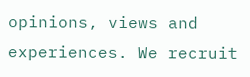opinions, views and experiences. We recruit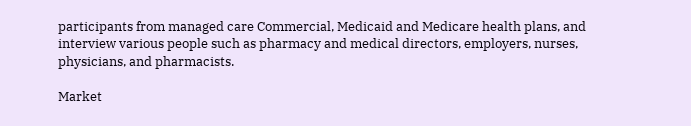participants from managed care Commercial, Medicaid and Medicare health plans, and interview various people such as pharmacy and medical directors, employers, nurses, physicians, and pharmacists.

Market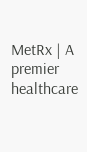MetRx | A premier healthcare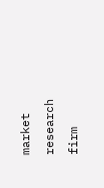market research firm